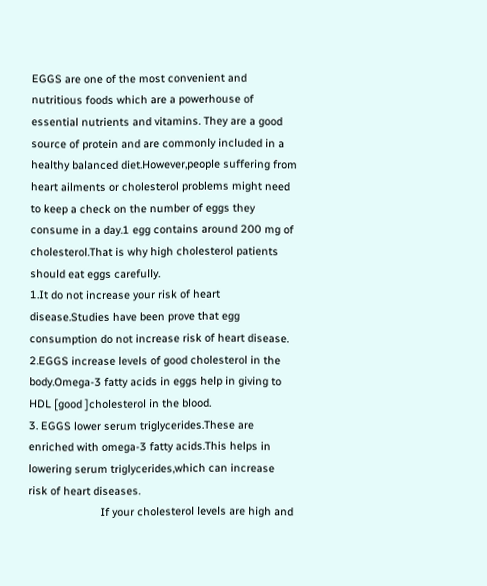EGGS are one of the most convenient and nutritious foods which are a powerhouse of essential nutrients and vitamins. They are a good source of protein and are commonly included in a healthy balanced diet.However,people suffering from heart ailments or cholesterol problems might need to keep a check on the number of eggs they consume in a day.1 egg contains around 200 mg of cholesterol.That is why high cholesterol patients should eat eggs carefully.
1.It do not increase your risk of heart disease.Studies have been prove that egg consumption do not increase risk of heart disease.
2.EGGS increase levels of good cholesterol in the body.Omega-3 fatty acids in eggs help in giving to HDL [good ]cholesterol in the blood.
3. EGGS lower serum triglycerides.These are enriched with omega-3 fatty acids.This helps in lowering serum triglycerides,which can increase risk of heart diseases.
                        If your cholesterol levels are high and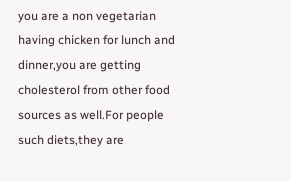you are a non vegetarian having chicken for lunch and dinner,you are getting cholesterol from other food sources as well.For people such diets,they are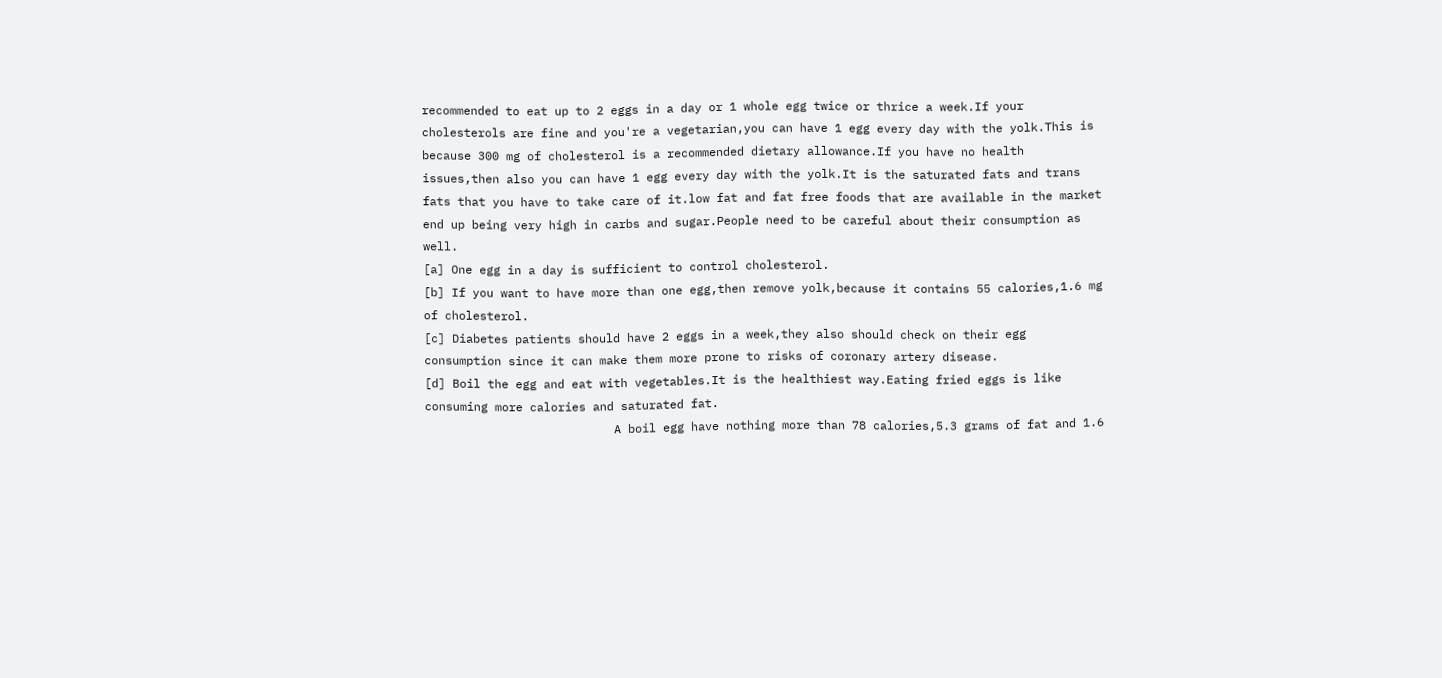recommended to eat up to 2 eggs in a day or 1 whole egg twice or thrice a week.If your cholesterols are fine and you're a vegetarian,you can have 1 egg every day with the yolk.This is because 300 mg of cholesterol is a recommended dietary allowance.If you have no health issues,then also you can have 1 egg every day with the yolk.It is the saturated fats and trans fats that you have to take care of it.low fat and fat free foods that are available in the market end up being very high in carbs and sugar.People need to be careful about their consumption as well.
[a] One egg in a day is sufficient to control cholesterol.
[b] If you want to have more than one egg,then remove yolk,because it contains 55 calories,1.6 mg of cholesterol.
[c] Diabetes patients should have 2 eggs in a week,they also should check on their egg consumption since it can make them more prone to risks of coronary artery disease.
[d] Boil the egg and eat with vegetables.It is the healthiest way.Eating fried eggs is like consuming more calories and saturated fat.
                           A boil egg have nothing more than 78 calories,5.3 grams of fat and 1.6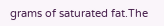grams of saturated fat.The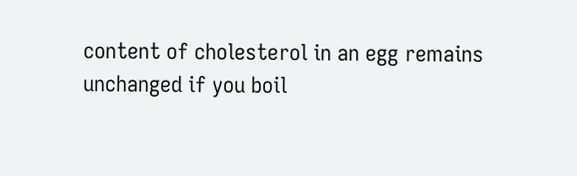content of cholesterol in an egg remains unchanged if you boil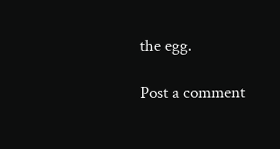the egg.

Post a comment